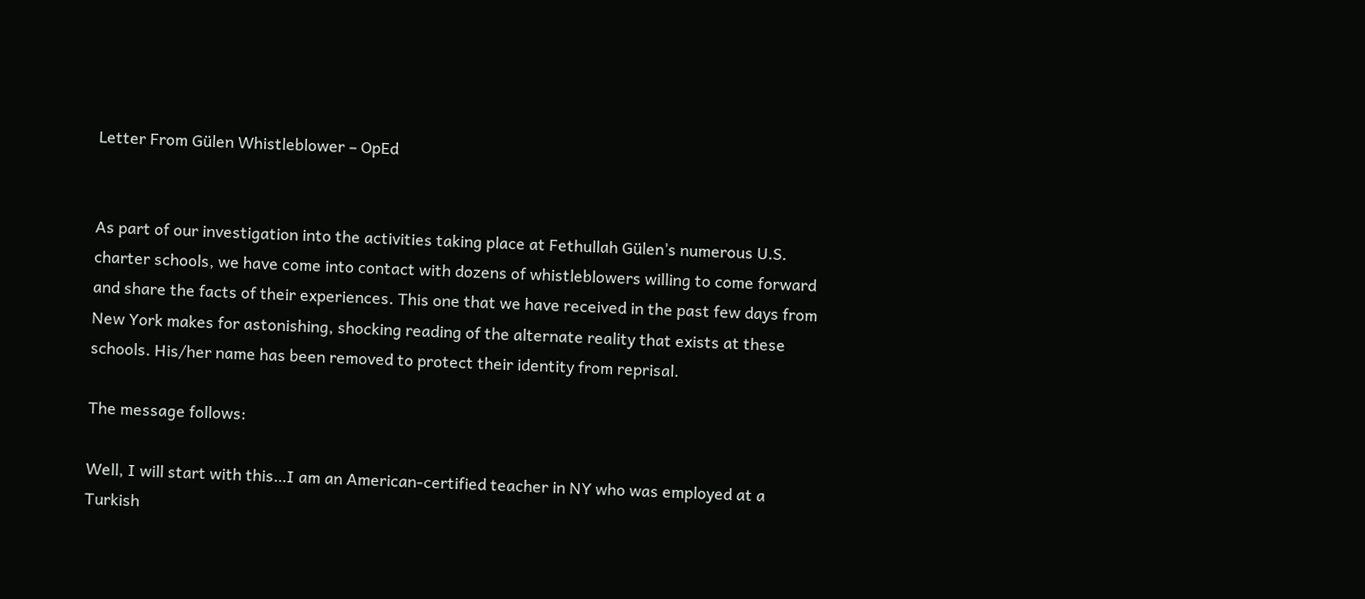Letter From Gülen Whistleblower – OpEd


As part of our investigation into the activities taking place at Fethullah Gülen’s numerous U.S. charter schools, we have come into contact with dozens of whistleblowers willing to come forward and share the facts of their experiences. This one that we have received in the past few days from New York makes for astonishing, shocking reading of the alternate reality that exists at these schools. His/her name has been removed to protect their identity from reprisal.

The message follows:

Well, I will start with this…I am an American-certified teacher in NY who was employed at a Turkish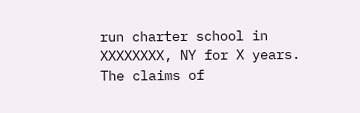run charter school in XXXXXXXX, NY for X years. The claims of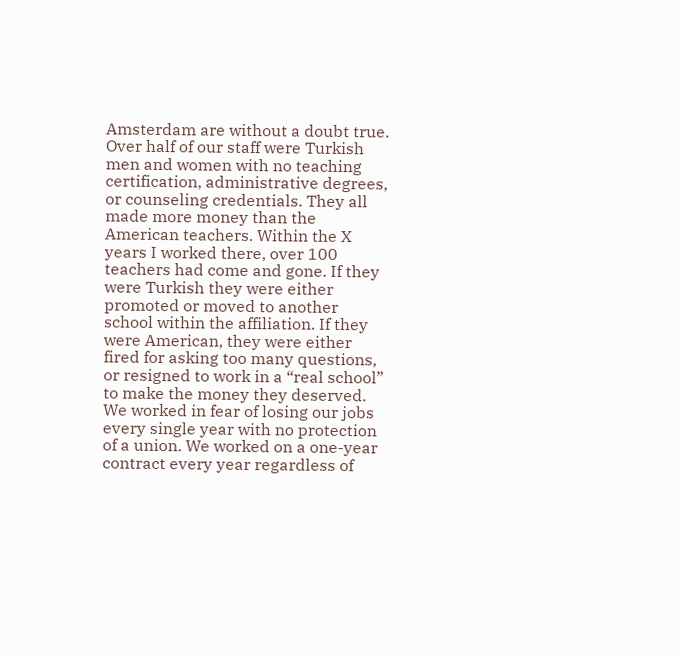Amsterdam are without a doubt true. Over half of our staff were Turkish men and women with no teaching certification, administrative degrees, or counseling credentials. They all made more money than the American teachers. Within the X years I worked there, over 100 teachers had come and gone. If they were Turkish they were either promoted or moved to another school within the affiliation. If they were American, they were either fired for asking too many questions, or resigned to work in a “real school” to make the money they deserved. We worked in fear of losing our jobs every single year with no protection of a union. We worked on a one-year contract every year regardless of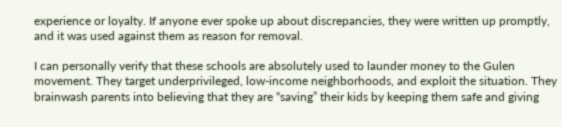experience or loyalty. If anyone ever spoke up about discrepancies, they were written up promptly, and it was used against them as reason for removal.

I can personally verify that these schools are absolutely used to launder money to the Gulen movement. They target underprivileged, low-income neighborhoods, and exploit the situation. They brainwash parents into believing that they are “saving” their kids by keeping them safe and giving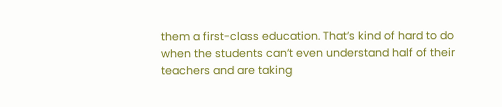them a first-class education. That’s kind of hard to do when the students can’t even understand half of their teachers and are taking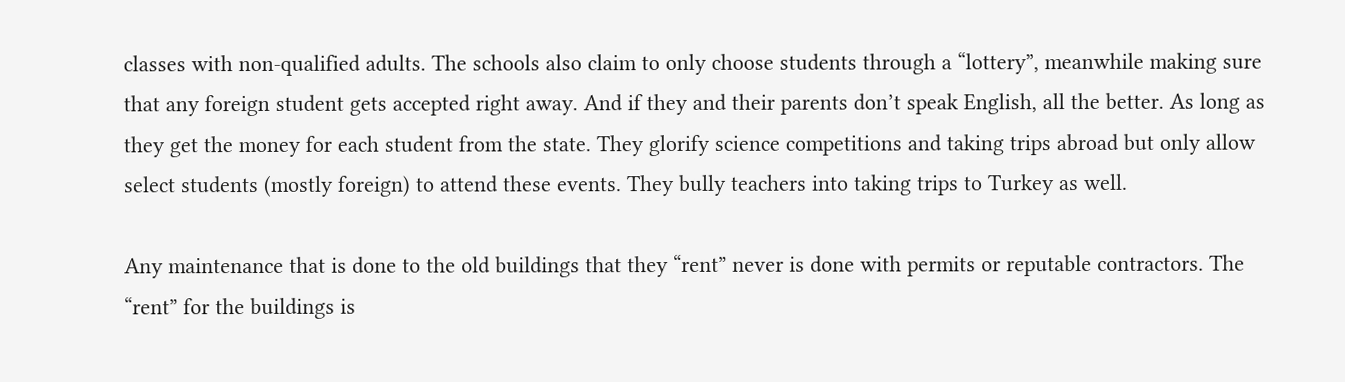classes with non-qualified adults. The schools also claim to only choose students through a “lottery”, meanwhile making sure that any foreign student gets accepted right away. And if they and their parents don’t speak English, all the better. As long as they get the money for each student from the state. They glorify science competitions and taking trips abroad but only allow select students (mostly foreign) to attend these events. They bully teachers into taking trips to Turkey as well.

Any maintenance that is done to the old buildings that they “rent” never is done with permits or reputable contractors. The “rent” for the buildings is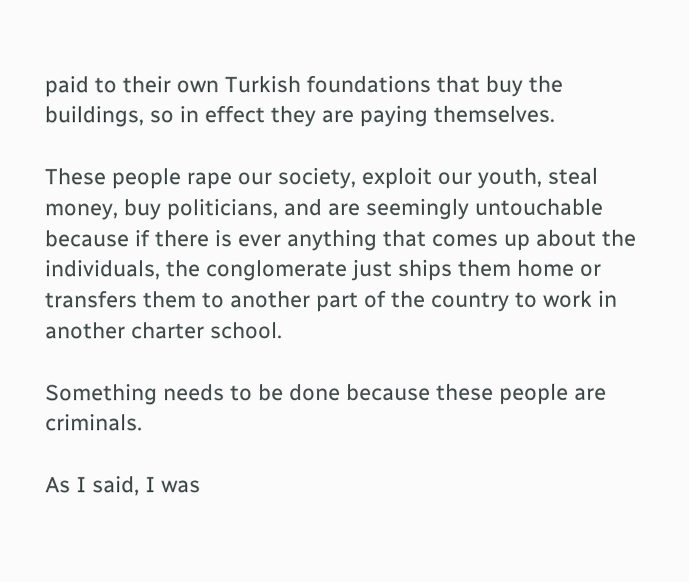paid to their own Turkish foundations that buy the buildings, so in effect they are paying themselves.

These people rape our society, exploit our youth, steal money, buy politicians, and are seemingly untouchable because if there is ever anything that comes up about the individuals, the conglomerate just ships them home or transfers them to another part of the country to work in another charter school.

Something needs to be done because these people are criminals.

As I said, I was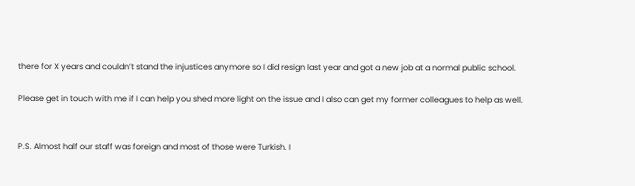there for X years and couldn’t stand the injustices anymore so I did resign last year and got a new job at a normal public school.

Please get in touch with me if I can help you shed more light on the issue and I also can get my former colleagues to help as well.


P.S. Almost half our staff was foreign and most of those were Turkish. I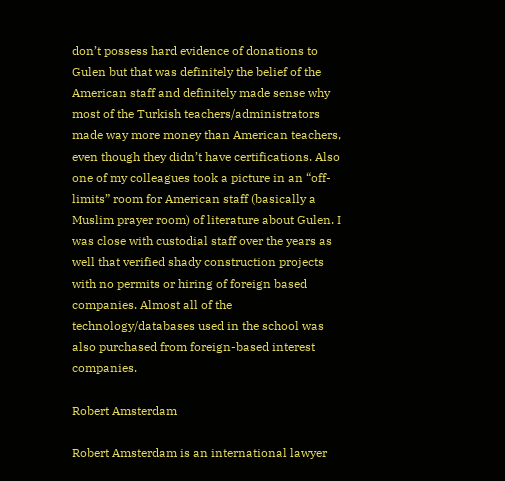don’t possess hard evidence of donations to Gulen but that was definitely the belief of the American staff and definitely made sense why most of the Turkish teachers/administrators made way more money than American teachers, even though they didn’t have certifications. Also one of my colleagues took a picture in an “off-limits” room for American staff (basically a Muslim prayer room) of literature about Gulen. I was close with custodial staff over the years as well that verified shady construction projects with no permits or hiring of foreign based companies. Almost all of the technology/databases used in the school was also purchased from foreign-based interest companies.

Robert Amsterdam

Robert Amsterdam is an international lawyer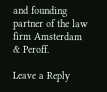and founding partner of the law firm Amsterdam & Peroff.

Leave a Reply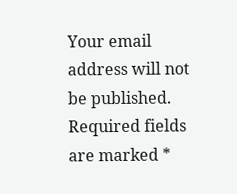Your email address will not be published. Required fields are marked *